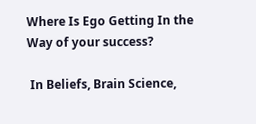Where Is Ego Getting In the Way of your success?

 In Beliefs, Brain Science,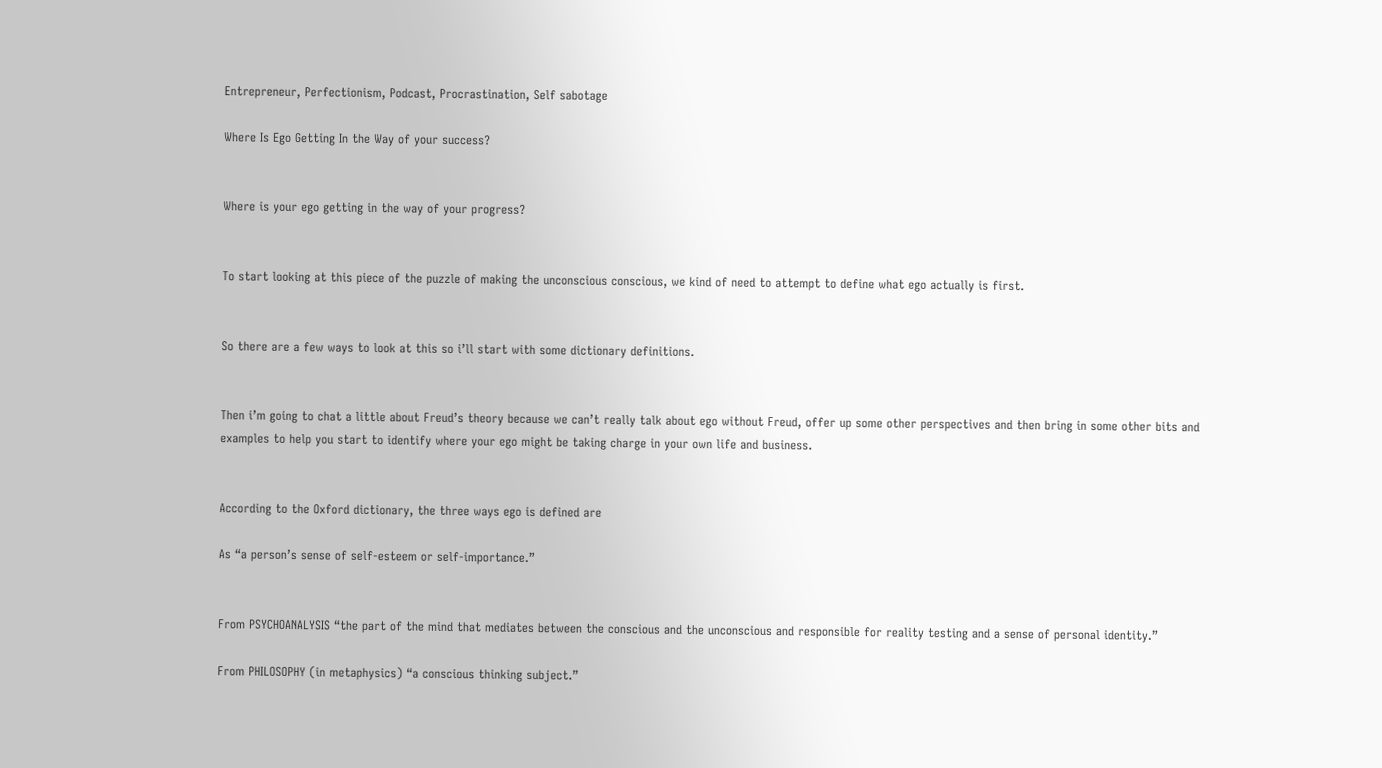Entrepreneur, Perfectionism, Podcast, Procrastination, Self sabotage

Where Is Ego Getting In the Way of your success?


Where is your ego getting in the way of your progress?


To start looking at this piece of the puzzle of making the unconscious conscious, we kind of need to attempt to define what ego actually is first.


So there are a few ways to look at this so i’ll start with some dictionary definitions.


Then i’m going to chat a little about Freud’s theory because we can’t really talk about ego without Freud, offer up some other perspectives and then bring in some other bits and examples to help you start to identify where your ego might be taking charge in your own life and business.


According to the Oxford dictionary, the three ways ego is defined are

As “a person’s sense of self-esteem or self-importance.”


From PSYCHOANALYSIS “the part of the mind that mediates between the conscious and the unconscious and responsible for reality testing and a sense of personal identity.”

From PHILOSOPHY (in metaphysics) “a conscious thinking subject.”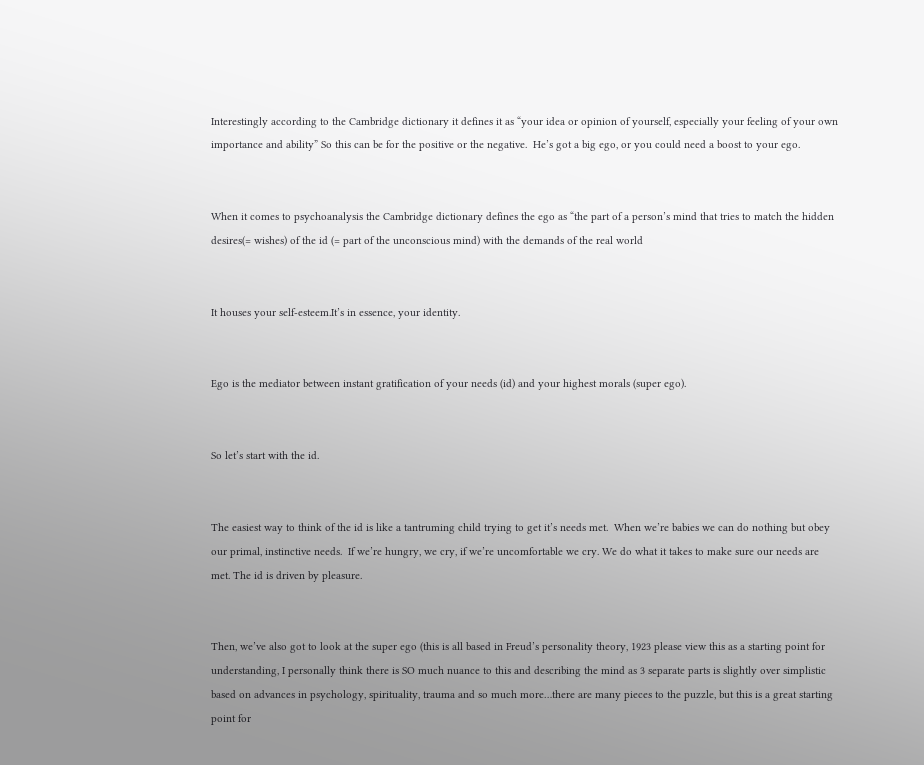Interestingly according to the Cambridge dictionary it defines it as “your idea or opinion of yourself, especially your feeling of your own importance and ability” So this can be for the positive or the negative.  He’s got a big ego, or you could need a boost to your ego.


When it comes to psychoanalysis the Cambridge dictionary defines the ego as “the part of a person’s mind that tries to match the hidden desires(= wishes) of the id (= part of the unconscious mind) with the demands of the real world


It houses your self-esteem.It’s in essence, your identity.


Ego is the mediator between instant gratification of your needs (id) and your highest morals (super ego).


So let’s start with the id.


The easiest way to think of the id is like a tantruming child trying to get it’s needs met.  When we’re babies we can do nothing but obey our primal, instinctive needs.  If we’re hungry, we cry, if we’re uncomfortable we cry. We do what it takes to make sure our needs are met. The id is driven by pleasure.


Then, we’ve also got to look at the super ego (this is all based in Freud’s personality theory, 1923 please view this as a starting point for understanding, I personally think there is SO much nuance to this and describing the mind as 3 separate parts is slightly over simplistic based on advances in psychology, spirituality, trauma and so much more…there are many pieces to the puzzle, but this is a great starting point for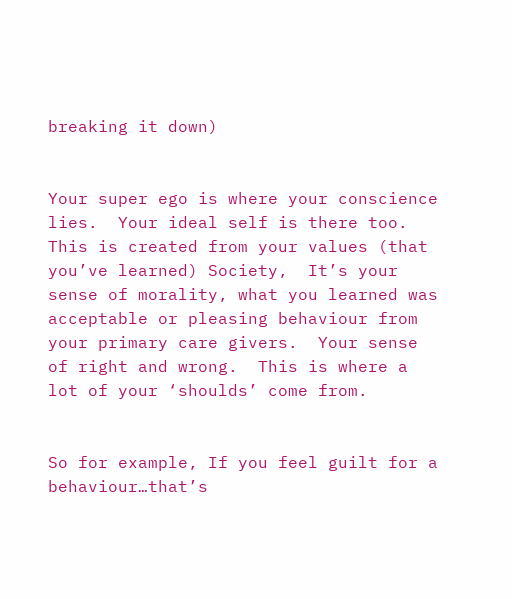breaking it down)


Your super ego is where your conscience lies.  Your ideal self is there too. This is created from your values (that you’ve learned) Society,  It’s your sense of morality, what you learned was acceptable or pleasing behaviour from your primary care givers.  Your sense of right and wrong.  This is where a lot of your ‘shoulds’ come from.


So for example, If you feel guilt for a behaviour…that’s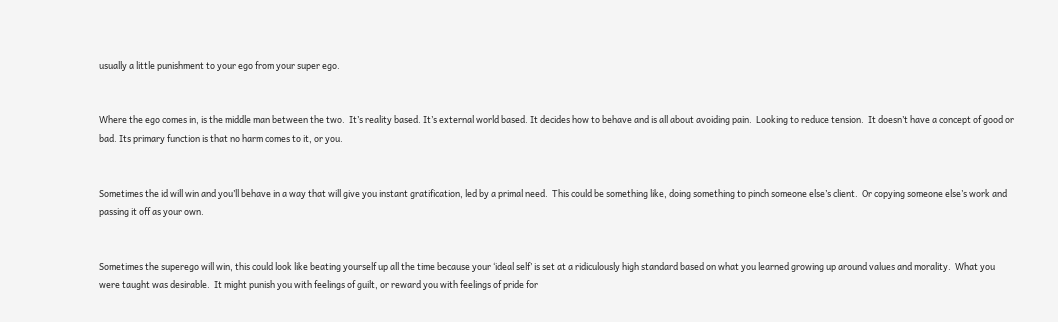usually a little punishment to your ego from your super ego.


Where the ego comes in, is the middle man between the two.  It’s reality based. It’s external world based. It decides how to behave and is all about avoiding pain.  Looking to reduce tension.  It doesn’t have a concept of good or bad. Its primary function is that no harm comes to it, or you.


Sometimes the id will win and you’ll behave in a way that will give you instant gratification, led by a primal need.  This could be something like, doing something to pinch someone else’s client.  Or copying someone else’s work and passing it off as your own.


Sometimes the superego will win, this could look like beating yourself up all the time because your ‘ideal self’ is set at a ridiculously high standard based on what you learned growing up around values and morality.  What you were taught was desirable.  It might punish you with feelings of guilt, or reward you with feelings of pride for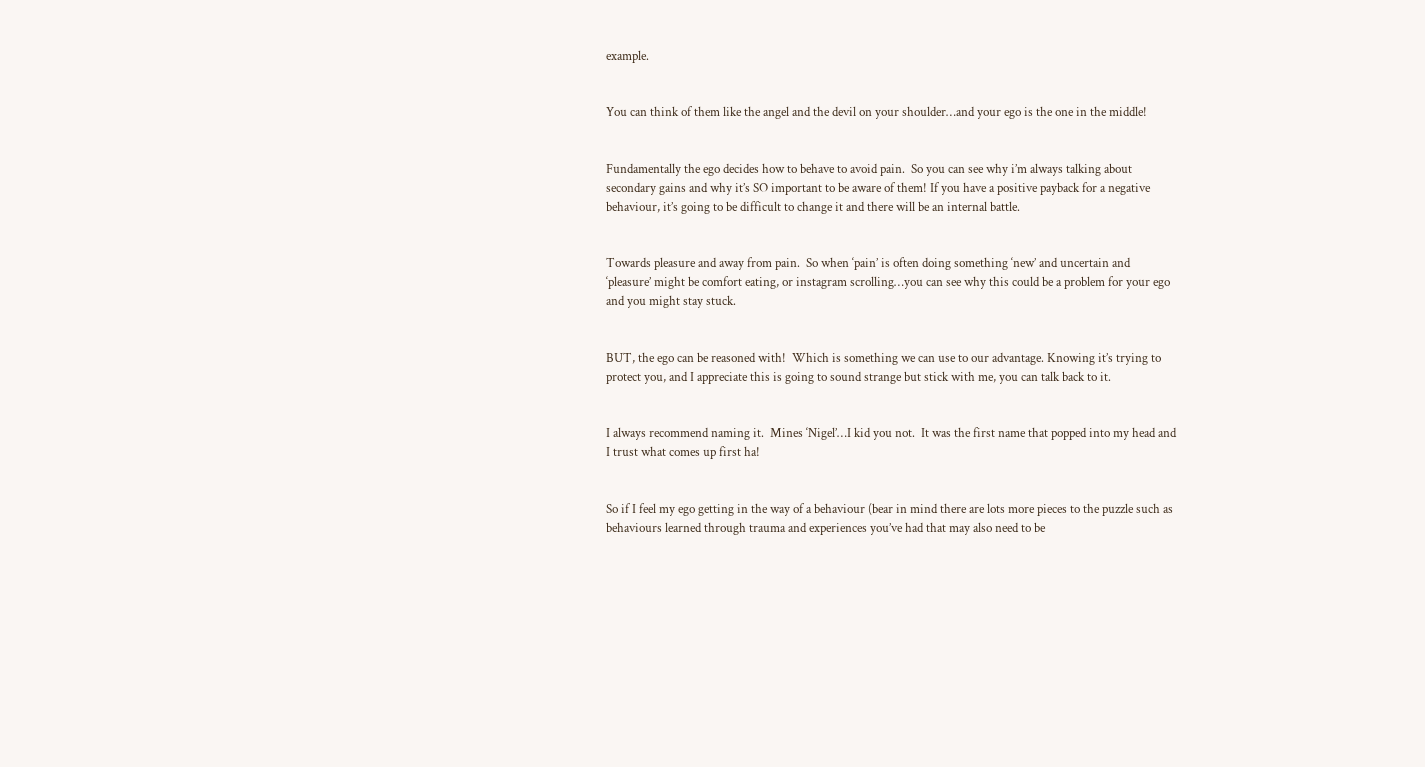example.


You can think of them like the angel and the devil on your shoulder…and your ego is the one in the middle!


Fundamentally the ego decides how to behave to avoid pain.  So you can see why i’m always talking about secondary gains and why it’s SO important to be aware of them! If you have a positive payback for a negative behaviour, it’s going to be difficult to change it and there will be an internal battle.


Towards pleasure and away from pain.  So when ‘pain’ is often doing something ‘new’ and uncertain and ‘pleasure’ might be comfort eating, or instagram scrolling…you can see why this could be a problem for your ego and you might stay stuck.


BUT, the ego can be reasoned with!  Which is something we can use to our advantage. Knowing it’s trying to protect you, and I appreciate this is going to sound strange but stick with me, you can talk back to it.


I always recommend naming it.  Mines ‘Nigel’…I kid you not.  It was the first name that popped into my head and I trust what comes up first ha!


So if I feel my ego getting in the way of a behaviour (bear in mind there are lots more pieces to the puzzle such as behaviours learned through trauma and experiences you’ve had that may also need to be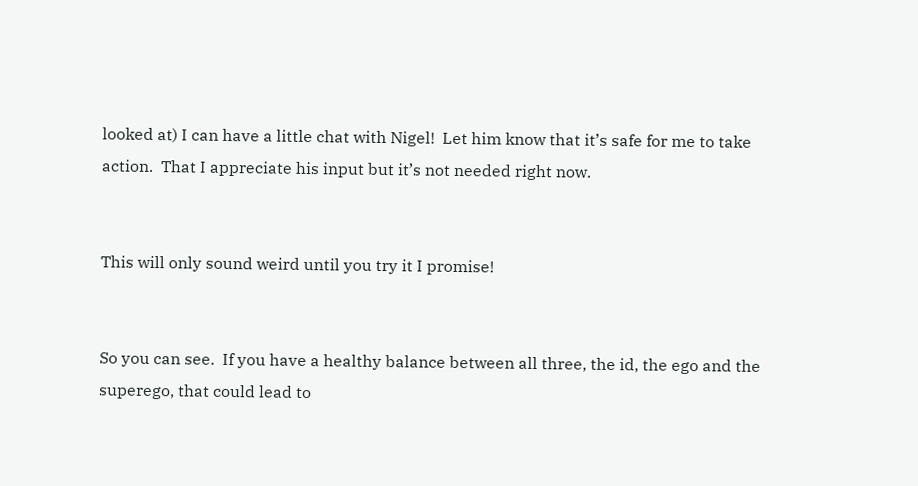looked at) I can have a little chat with Nigel!  Let him know that it’s safe for me to take action.  That I appreciate his input but it’s not needed right now.


This will only sound weird until you try it I promise!


So you can see.  If you have a healthy balance between all three, the id, the ego and the superego, that could lead to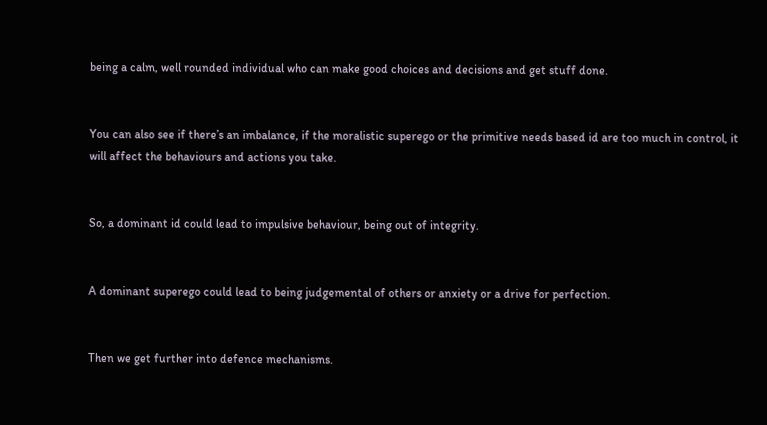being a calm, well rounded individual who can make good choices and decisions and get stuff done.


You can also see if there’s an imbalance, if the moralistic superego or the primitive needs based id are too much in control, it will affect the behaviours and actions you take.


So, a dominant id could lead to impulsive behaviour, being out of integrity.


A dominant superego could lead to being judgemental of others or anxiety or a drive for perfection.


Then we get further into defence mechanisms.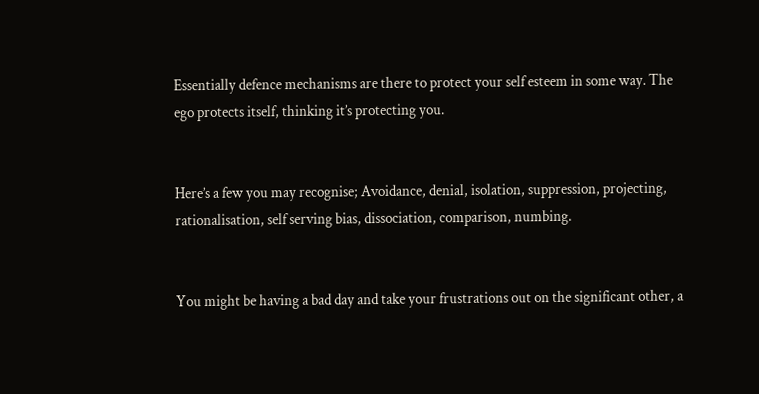Essentially defence mechanisms are there to protect your self esteem in some way. The ego protects itself, thinking it’s protecting you.


Here’s a few you may recognise; Avoidance, denial, isolation, suppression, projecting, rationalisation, self serving bias, dissociation, comparison, numbing.


You might be having a bad day and take your frustrations out on the significant other, a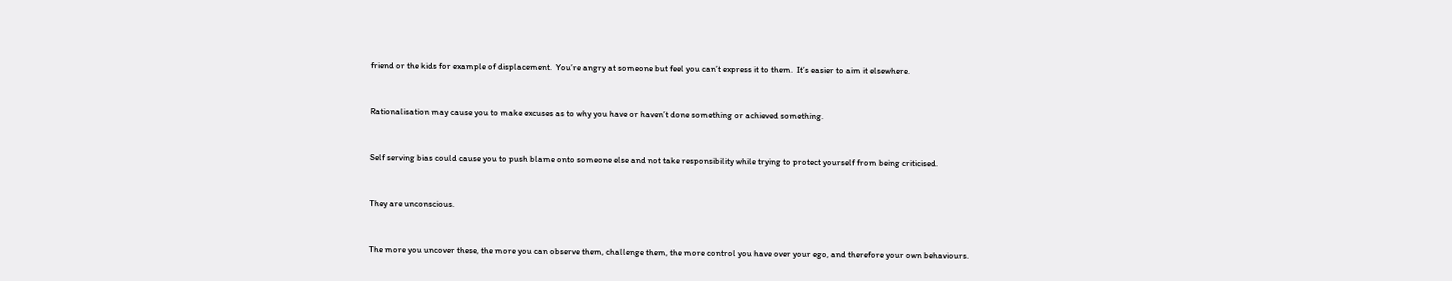friend or the kids for example of displacement.  You’re angry at someone but feel you can’t express it to them.  It’s easier to aim it elsewhere.


Rationalisation may cause you to make excuses as to why you have or haven’t done something or achieved something.


Self serving bias could cause you to push blame onto someone else and not take responsibility while trying to protect yourself from being criticised.


They are unconscious.


The more you uncover these, the more you can observe them, challenge them, the more control you have over your ego, and therefore your own behaviours.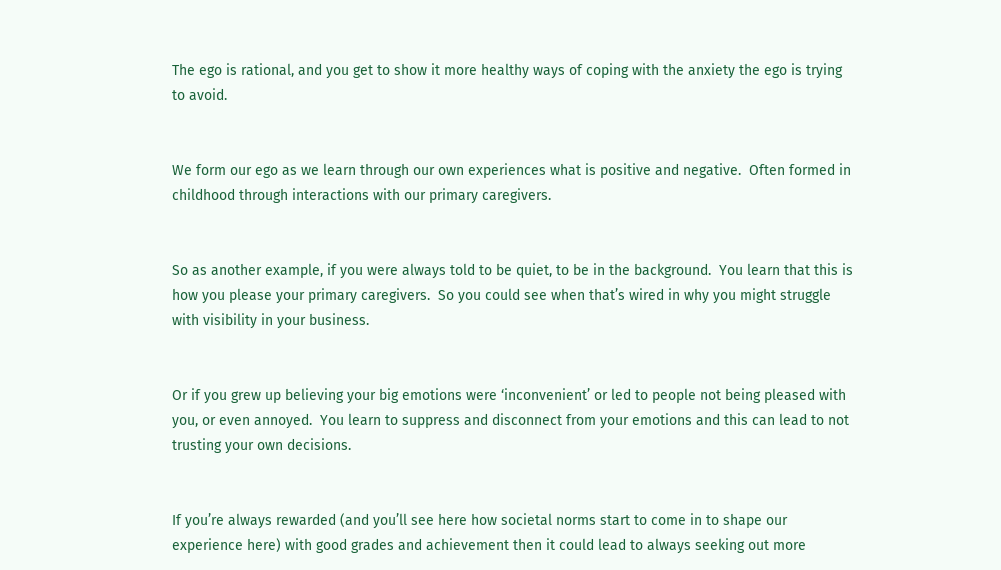The ego is rational, and you get to show it more healthy ways of coping with the anxiety the ego is trying to avoid.


We form our ego as we learn through our own experiences what is positive and negative.  Often formed in childhood through interactions with our primary caregivers.


So as another example, if you were always told to be quiet, to be in the background.  You learn that this is how you please your primary caregivers.  So you could see when that’s wired in why you might struggle with visibility in your business.


Or if you grew up believing your big emotions were ‘inconvenient’ or led to people not being pleased with you, or even annoyed.  You learn to suppress and disconnect from your emotions and this can lead to not trusting your own decisions.


If you’re always rewarded (and you’ll see here how societal norms start to come in to shape our experience here) with good grades and achievement then it could lead to always seeking out more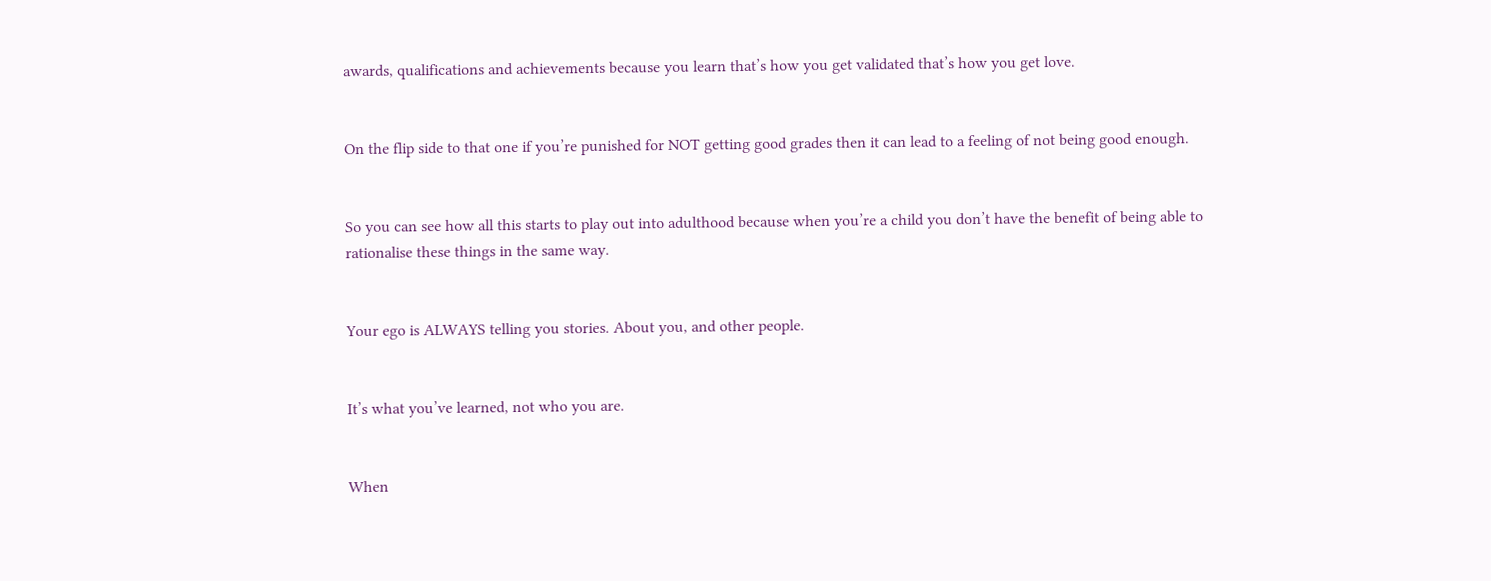awards, qualifications and achievements because you learn that’s how you get validated that’s how you get love.


On the flip side to that one if you’re punished for NOT getting good grades then it can lead to a feeling of not being good enough.


So you can see how all this starts to play out into adulthood because when you’re a child you don’t have the benefit of being able to rationalise these things in the same way.


Your ego is ALWAYS telling you stories. About you, and other people.


It’s what you’ve learned, not who you are.


When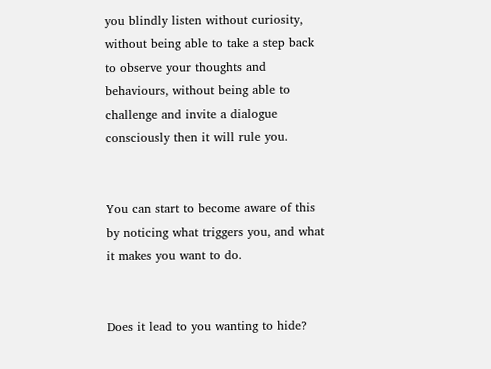you blindly listen without curiosity, without being able to take a step back to observe your thoughts and behaviours, without being able to challenge and invite a dialogue consciously then it will rule you.


You can start to become aware of this by noticing what triggers you, and what it makes you want to do.


Does it lead to you wanting to hide?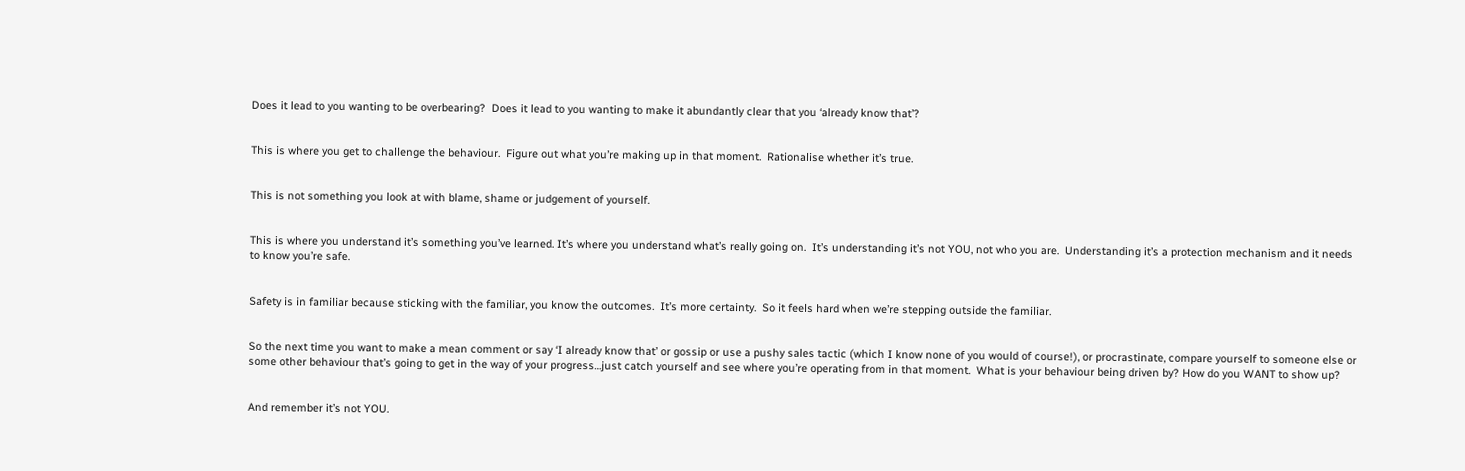Does it lead to you wanting to be overbearing?  Does it lead to you wanting to make it abundantly clear that you ‘already know that’?


This is where you get to challenge the behaviour.  Figure out what you’re making up in that moment.  Rationalise whether it’s true.


This is not something you look at with blame, shame or judgement of yourself.


This is where you understand it’s something you’ve learned. It’s where you understand what’s really going on.  It’s understanding it’s not YOU, not who you are.  Understanding it’s a protection mechanism and it needs to know you’re safe.


Safety is in familiar because sticking with the familiar, you know the outcomes.  It’s more certainty.  So it feels hard when we’re stepping outside the familiar.


So the next time you want to make a mean comment or say ‘I already know that’ or gossip or use a pushy sales tactic (which I know none of you would of course!), or procrastinate, compare yourself to someone else or some other behaviour that’s going to get in the way of your progress…just catch yourself and see where you’re operating from in that moment.  What is your behaviour being driven by? How do you WANT to show up?


And remember it’s not YOU.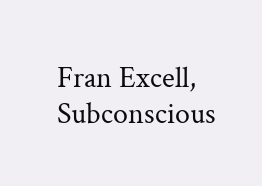Fran Excell, Subconscious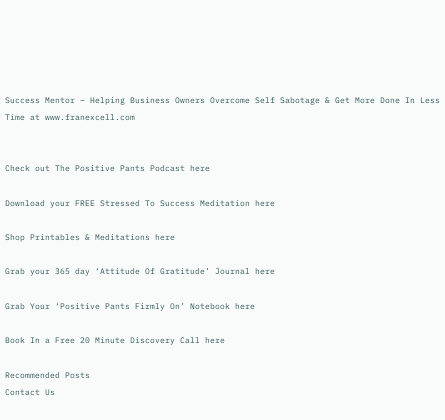Success Mentor – Helping Business Owners Overcome Self Sabotage & Get More Done In Less Time at www.franexcell.com


Check out The Positive Pants Podcast here

Download your FREE Stressed To Success Meditation here

Shop Printables & Meditations here

Grab your 365 day ‘Attitude Of Gratitude’ Journal here

Grab Your ‘Positive Pants Firmly On’ Notebook here

Book In a Free 20 Minute Discovery Call here

Recommended Posts
Contact Us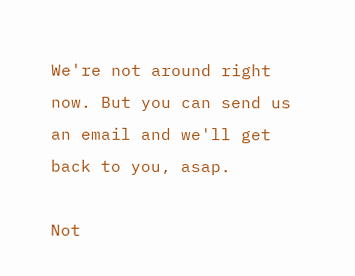We're not around right now. But you can send us an email and we'll get back to you, asap.

Not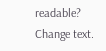readable? Change text.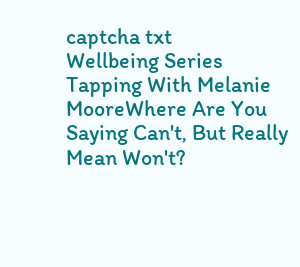captcha txt
Wellbeing Series Tapping With Melanie MooreWhere Are You Saying Can't, But Really Mean Won't?